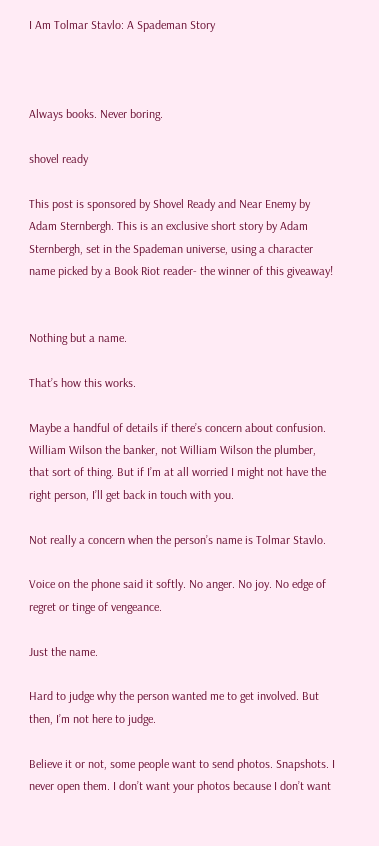I Am Tolmar Stavlo: A Spademan Story



Always books. Never boring.

shovel ready

This post is sponsored by Shovel Ready and Near Enemy by Adam Sternbergh. This is an exclusive short story by Adam Sternbergh, set in the Spademan universe, using a character name picked by a Book Riot reader- the winner of this giveaway!


Nothing but a name.

That’s how this works.

Maybe a handful of details if there’s concern about confusion. William Wilson the banker, not William Wilson the plumber, that sort of thing. But if I’m at all worried I might not have the right person, I’ll get back in touch with you.

Not really a concern when the person’s name is Tolmar Stavlo.

Voice on the phone said it softly. No anger. No joy. No edge of regret or tinge of vengeance.

Just the name.

Hard to judge why the person wanted me to get involved. But then, I’m not here to judge.

Believe it or not, some people want to send photos. Snapshots. I never open them. I don’t want your photos because I don’t want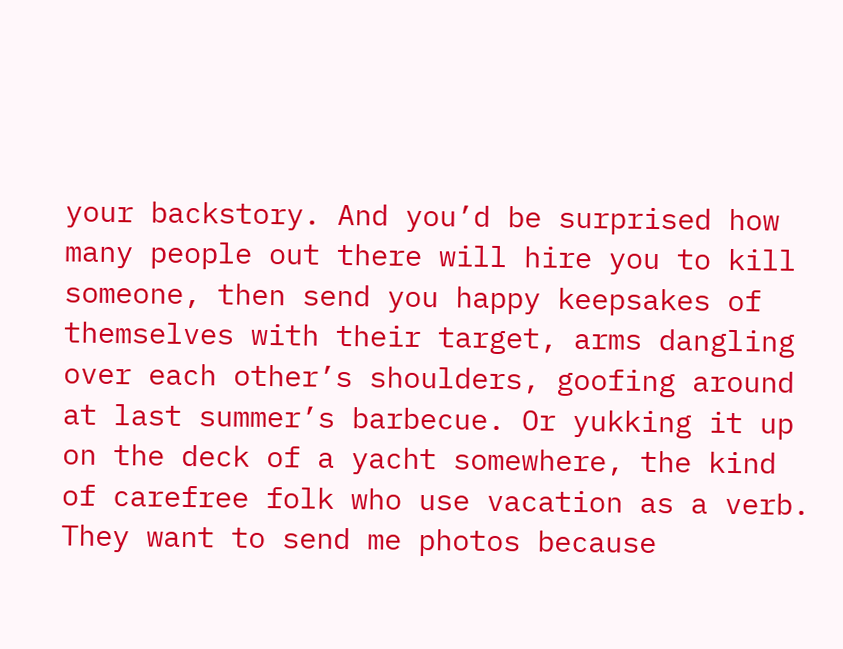your backstory. And you’d be surprised how many people out there will hire you to kill someone, then send you happy keepsakes of themselves with their target, arms dangling over each other’s shoulders, goofing around at last summer’s barbecue. Or yukking it up on the deck of a yacht somewhere, the kind of carefree folk who use vacation as a verb. They want to send me photos because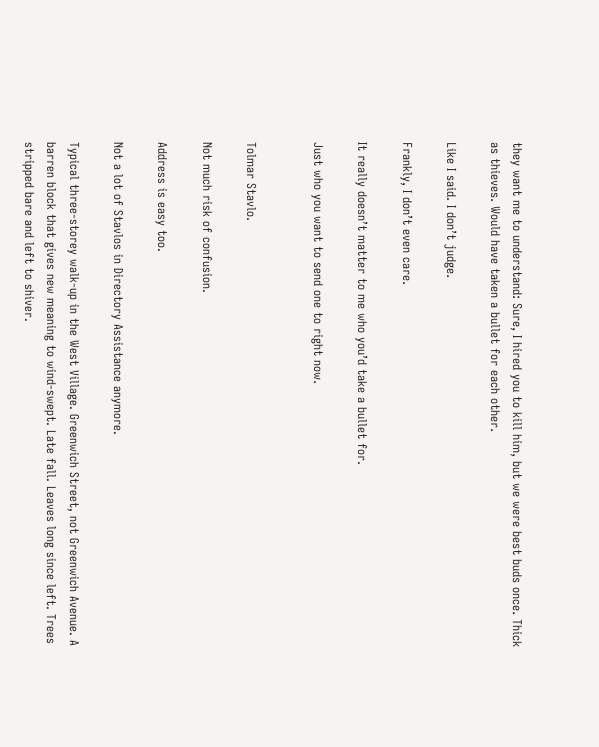they want me to understand: Sure, I hired you to kill him, but we were best buds once. Thick as thieves. Would have taken a bullet for each other.

Like I said. I don’t judge.

Frankly, I don’t even care.

It really doesn’t matter to me who you’d take a bullet for.

Just who you want to send one to right now.


Tolmar Stavlo.

Not much risk of confusion.

Address is easy too.

Not a lot of Stavlos in Directory Assistance anymore.

Typical three-storey walk-up in the West Village. Greenwich Street, not Greenwich Avenue. A barren block that gives new meaning to wind-swept. Late fall. Leaves long since left. Trees stripped bare and left to shiver.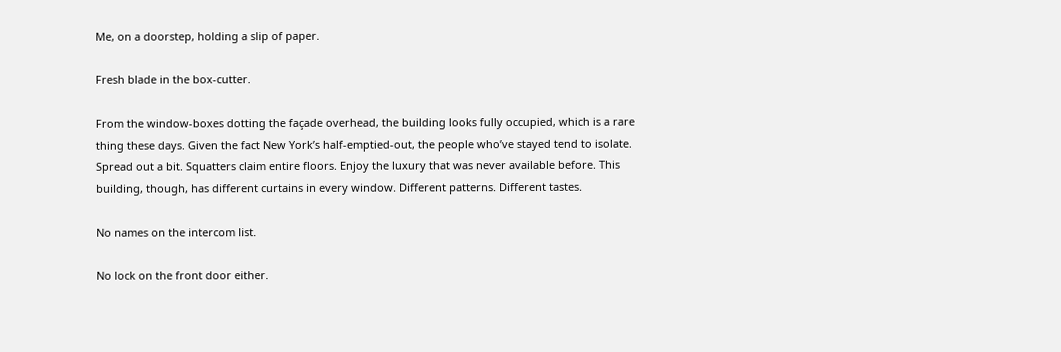Me, on a doorstep, holding a slip of paper.

Fresh blade in the box-cutter.

From the window-boxes dotting the façade overhead, the building looks fully occupied, which is a rare thing these days. Given the fact New York’s half-emptied-out, the people who’ve stayed tend to isolate. Spread out a bit. Squatters claim entire floors. Enjoy the luxury that was never available before. This building, though, has different curtains in every window. Different patterns. Different tastes.

No names on the intercom list.

No lock on the front door either.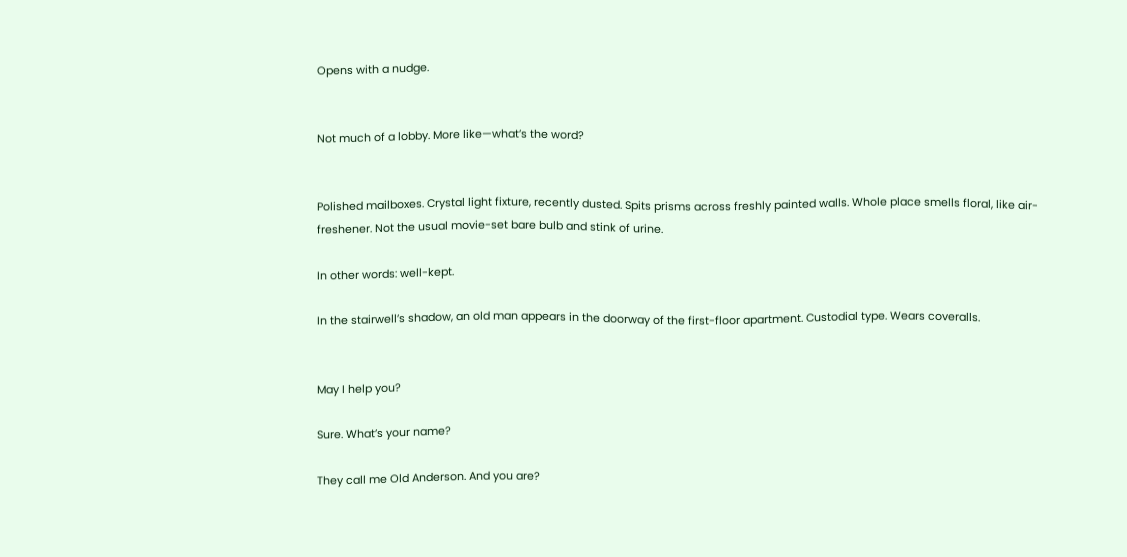Opens with a nudge.


Not much of a lobby. More like—what’s the word?


Polished mailboxes. Crystal light fixture, recently dusted. Spits prisms across freshly painted walls. Whole place smells floral, like air-freshener. Not the usual movie-set bare bulb and stink of urine.

In other words: well-kept.

In the stairwell’s shadow, an old man appears in the doorway of the first-floor apartment. Custodial type. Wears coveralls.


May I help you?

Sure. What’s your name?

They call me Old Anderson. And you are?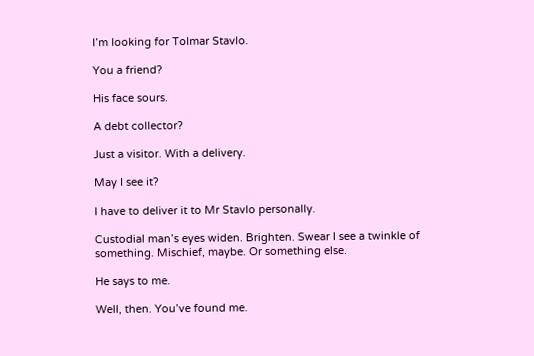I’m looking for Tolmar Stavlo.

You a friend?

His face sours.

A debt collector?

Just a visitor. With a delivery.

May I see it?

I have to deliver it to Mr Stavlo personally.

Custodial man’s eyes widen. Brighten. Swear I see a twinkle of something. Mischief, maybe. Or something else.

He says to me.

Well, then. You’ve found me.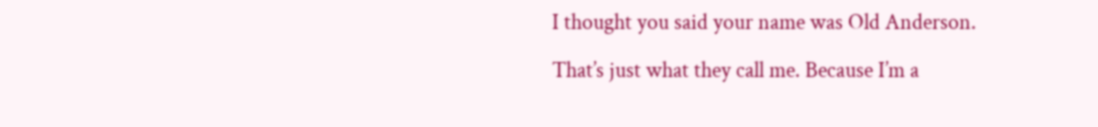I thought you said your name was Old Anderson.

That’s just what they call me. Because I’m a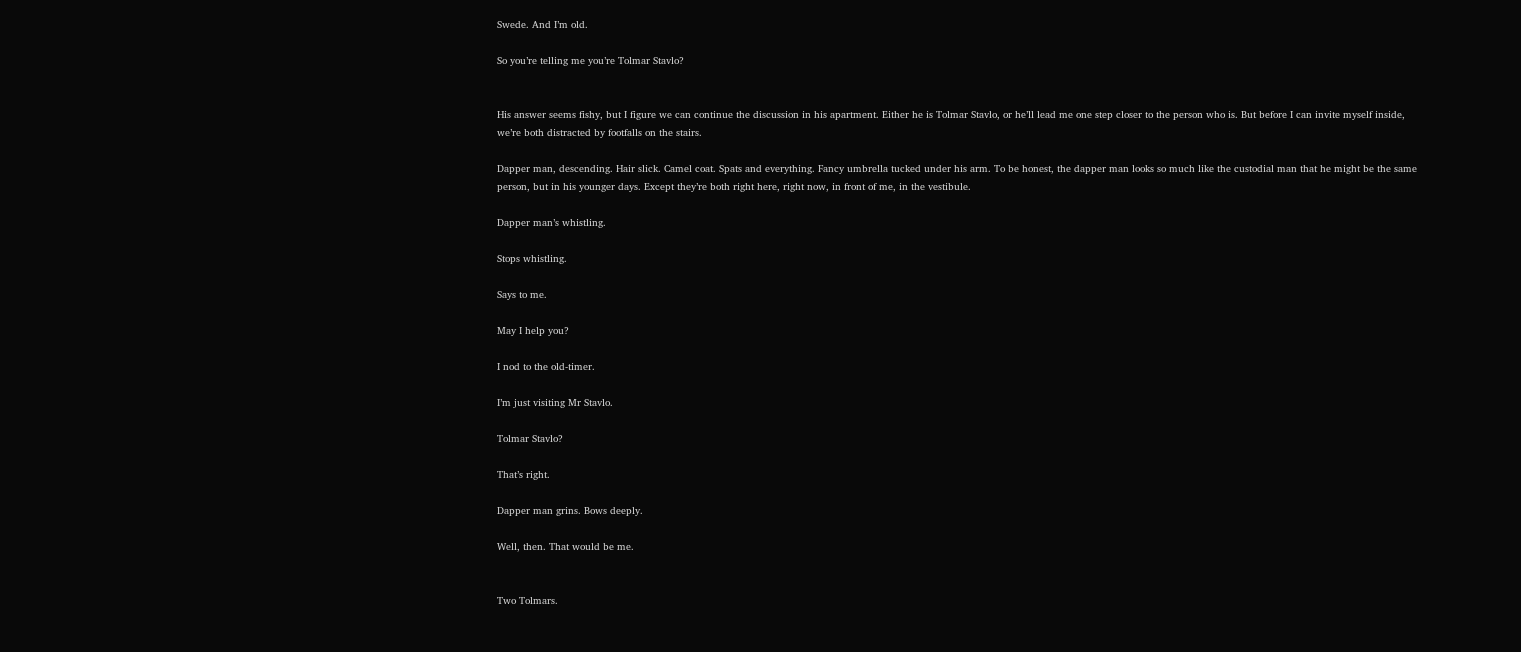Swede. And I’m old.

So you’re telling me you’re Tolmar Stavlo?


His answer seems fishy, but I figure we can continue the discussion in his apartment. Either he is Tolmar Stavlo, or he’ll lead me one step closer to the person who is. But before I can invite myself inside, we’re both distracted by footfalls on the stairs.

Dapper man, descending. Hair slick. Camel coat. Spats and everything. Fancy umbrella tucked under his arm. To be honest, the dapper man looks so much like the custodial man that he might be the same person, but in his younger days. Except they’re both right here, right now, in front of me, in the vestibule.

Dapper man’s whistling.

Stops whistling.

Says to me.

May I help you?

I nod to the old-timer.

I’m just visiting Mr Stavlo.

Tolmar Stavlo?

That’s right.

Dapper man grins. Bows deeply.

Well, then. That would be me.


Two Tolmars.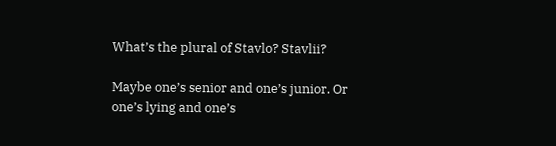What’s the plural of Stavlo? Stavlii?

Maybe one’s senior and one’s junior. Or one’s lying and one’s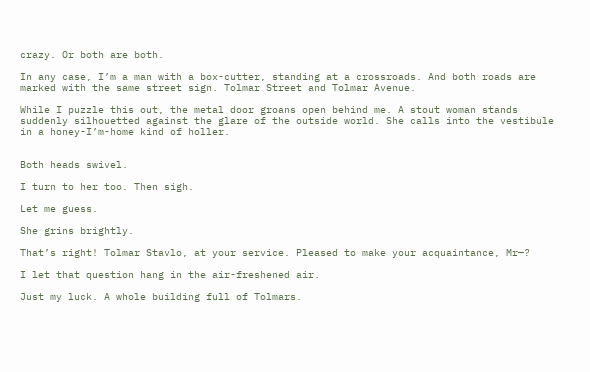crazy. Or both are both.

In any case, I’m a man with a box-cutter, standing at a crossroads. And both roads are marked with the same street sign. Tolmar Street and Tolmar Avenue.

While I puzzle this out, the metal door groans open behind me. A stout woman stands suddenly silhouetted against the glare of the outside world. She calls into the vestibule in a honey-I’m-home kind of holler.


Both heads swivel.

I turn to her too. Then sigh.

Let me guess.

She grins brightly.

That’s right! Tolmar Stavlo, at your service. Pleased to make your acquaintance, Mr—?

I let that question hang in the air-freshened air.

Just my luck. A whole building full of Tolmars.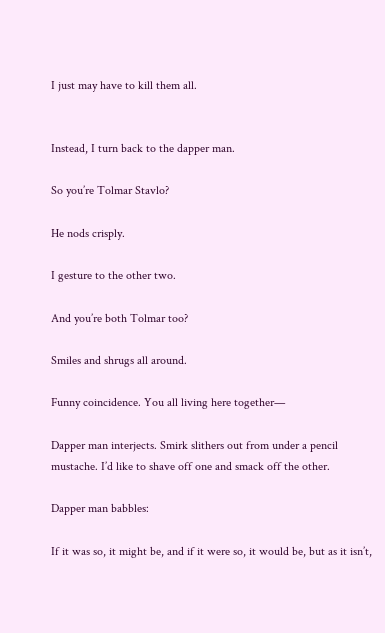I just may have to kill them all.


Instead, I turn back to the dapper man.

So you’re Tolmar Stavlo?

He nods crisply.

I gesture to the other two.

And you’re both Tolmar too?

Smiles and shrugs all around.

Funny coincidence. You all living here together—

Dapper man interjects. Smirk slithers out from under a pencil mustache. I’d like to shave off one and smack off the other.

Dapper man babbles:

If it was so, it might be, and if it were so, it would be, but as it isn’t,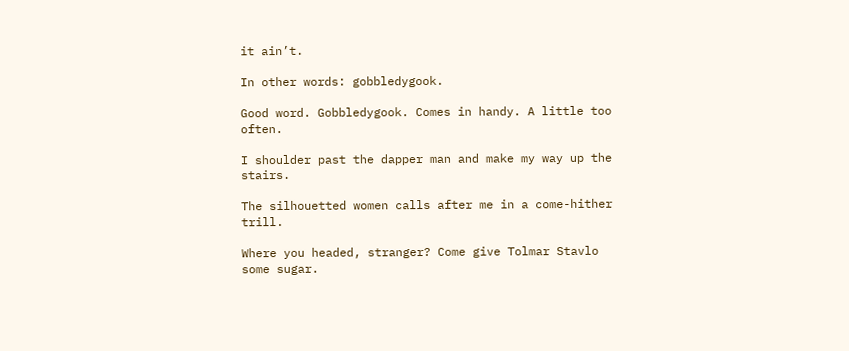it ain’t.

In other words: gobbledygook.

Good word. Gobbledygook. Comes in handy. A little too often.

I shoulder past the dapper man and make my way up the stairs.

The silhouetted women calls after me in a come-hither trill.

Where you headed, stranger? Come give Tolmar Stavlo some sugar.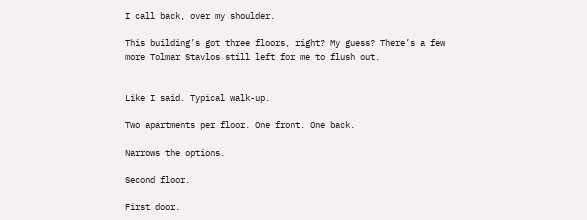I call back, over my shoulder.

This building’s got three floors, right? My guess? There’s a few more Tolmar Stavlos still left for me to flush out.


Like I said. Typical walk-up.

Two apartments per floor. One front. One back.

Narrows the options.

Second floor.

First door.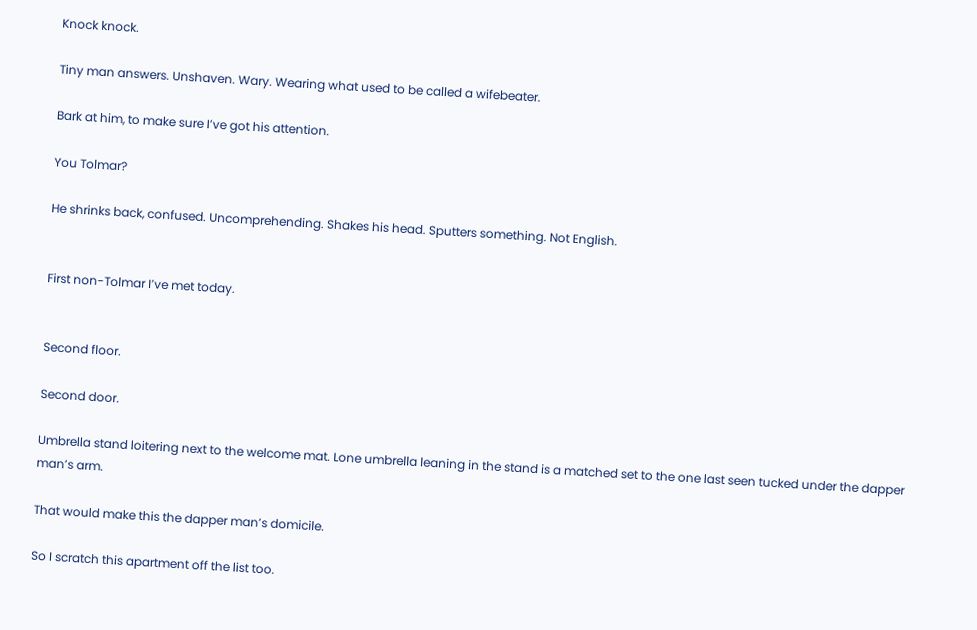Knock knock.

Tiny man answers. Unshaven. Wary. Wearing what used to be called a wifebeater.

Bark at him, to make sure I’ve got his attention.

You Tolmar?

He shrinks back, confused. Uncomprehending. Shakes his head. Sputters something. Not English.


First non-Tolmar I’ve met today.


Second floor.

Second door.

Umbrella stand loitering next to the welcome mat. Lone umbrella leaning in the stand is a matched set to the one last seen tucked under the dapper man’s arm.

That would make this the dapper man’s domicile.

So I scratch this apartment off the list too.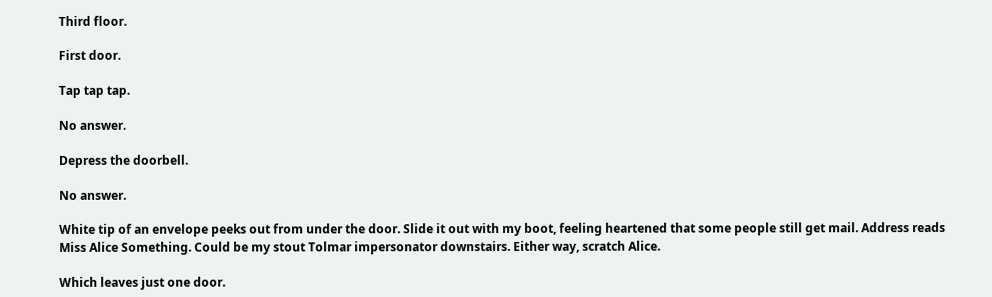Third floor.

First door.

Tap tap tap.

No answer.

Depress the doorbell.

No answer.

White tip of an envelope peeks out from under the door. Slide it out with my boot, feeling heartened that some people still get mail. Address reads Miss Alice Something. Could be my stout Tolmar impersonator downstairs. Either way, scratch Alice.

Which leaves just one door.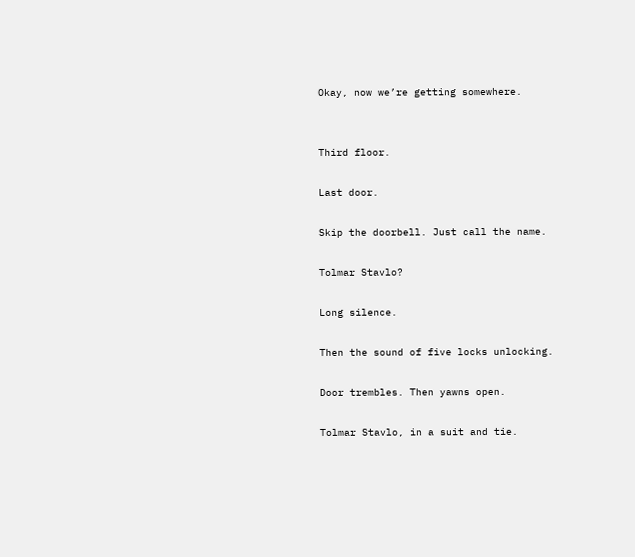Okay, now we’re getting somewhere.


Third floor.

Last door.

Skip the doorbell. Just call the name.

Tolmar Stavlo?

Long silence.

Then the sound of five locks unlocking.

Door trembles. Then yawns open.

Tolmar Stavlo, in a suit and tie.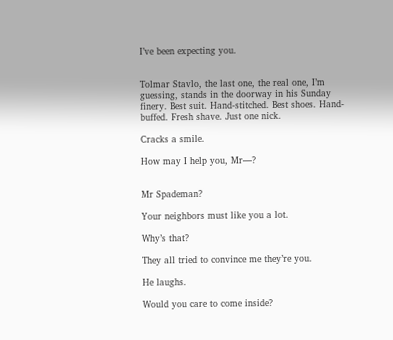I’ve been expecting you.


Tolmar Stavlo, the last one, the real one, I’m guessing, stands in the doorway in his Sunday finery. Best suit. Hand-stitched. Best shoes. Hand-buffed. Fresh shave. Just one nick.

Cracks a smile.

How may I help you, Mr—?


Mr Spademan?

Your neighbors must like you a lot.

Why’s that?

They all tried to convince me they’re you.

He laughs.

Would you care to come inside?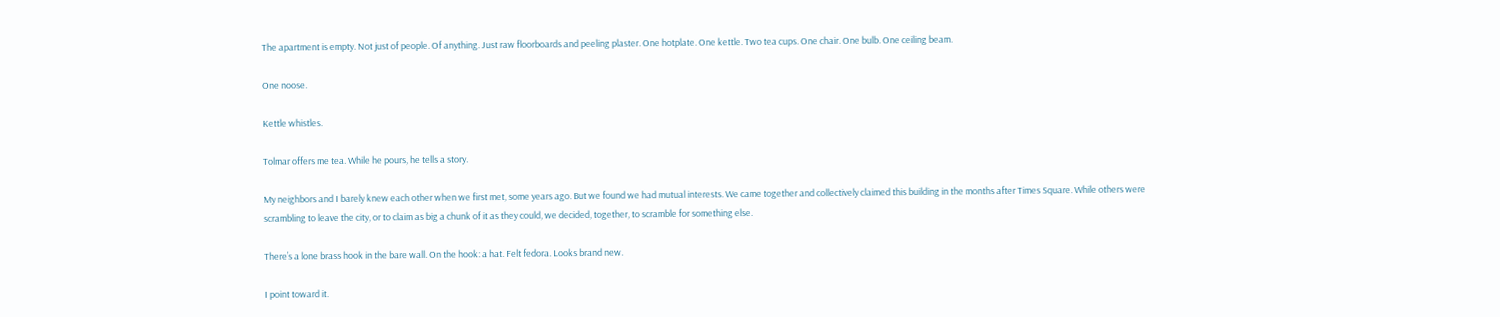The apartment is empty. Not just of people. Of anything. Just raw floorboards and peeling plaster. One hotplate. One kettle. Two tea cups. One chair. One bulb. One ceiling beam.

One noose.

Kettle whistles.

Tolmar offers me tea. While he pours, he tells a story.

My neighbors and I barely knew each other when we first met, some years ago. But we found we had mutual interests. We came together and collectively claimed this building in the months after Times Square. While others were scrambling to leave the city, or to claim as big a chunk of it as they could, we decided, together, to scramble for something else.

There’s a lone brass hook in the bare wall. On the hook: a hat. Felt fedora. Looks brand new.

I point toward it.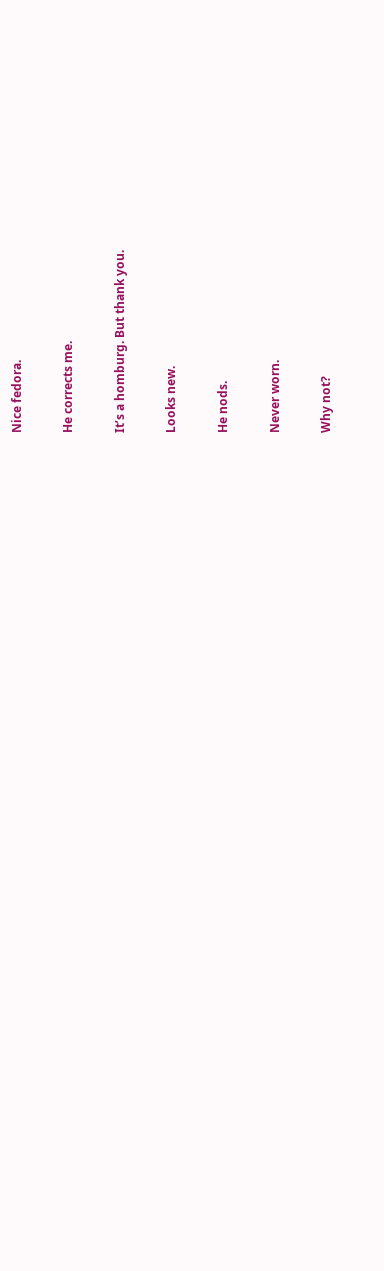Nice fedora.

He corrects me.

It’s a homburg. But thank you.

Looks new.

He nods.

Never worn.

Why not?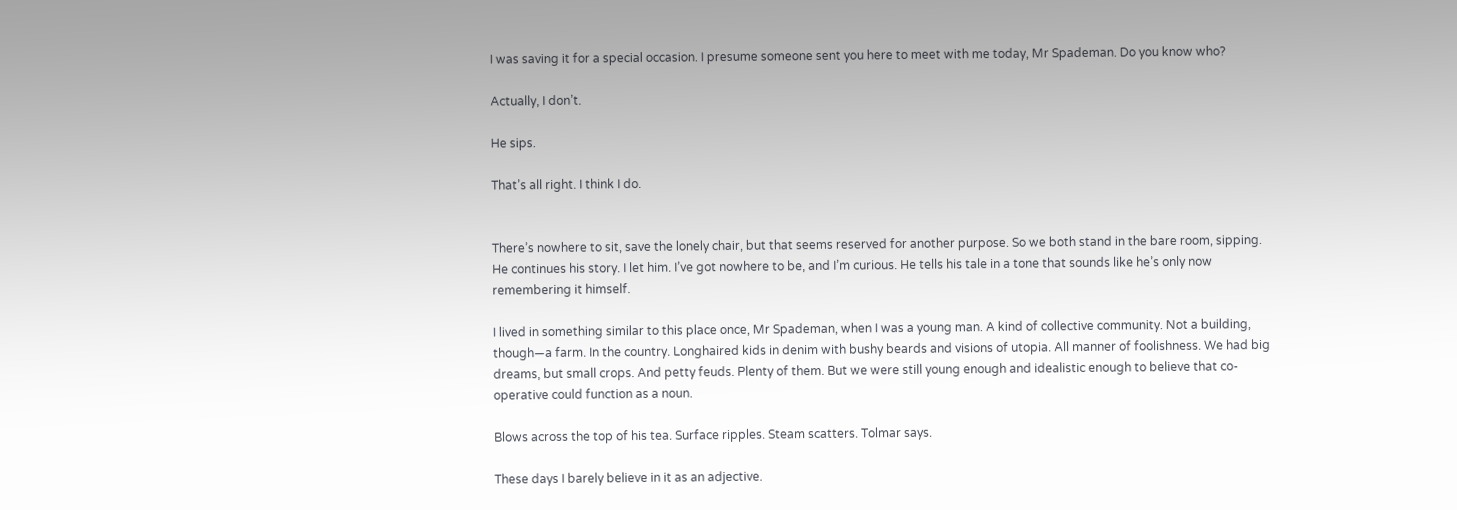I was saving it for a special occasion. I presume someone sent you here to meet with me today, Mr Spademan. Do you know who?

Actually, I don’t.

He sips.

That’s all right. I think I do.


There’s nowhere to sit, save the lonely chair, but that seems reserved for another purpose. So we both stand in the bare room, sipping. He continues his story. I let him. I’ve got nowhere to be, and I’m curious. He tells his tale in a tone that sounds like he’s only now remembering it himself.

I lived in something similar to this place once, Mr Spademan, when I was a young man. A kind of collective community. Not a building, though—a farm. In the country. Longhaired kids in denim with bushy beards and visions of utopia. All manner of foolishness. We had big dreams, but small crops. And petty feuds. Plenty of them. But we were still young enough and idealistic enough to believe that co-operative could function as a noun.

Blows across the top of his tea. Surface ripples. Steam scatters. Tolmar says.

These days I barely believe in it as an adjective.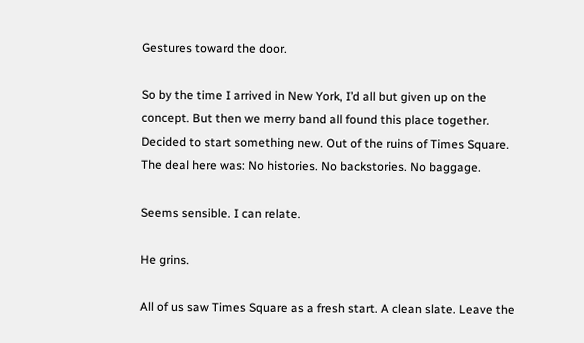Gestures toward the door.

So by the time I arrived in New York, I’d all but given up on the concept. But then we merry band all found this place together. Decided to start something new. Out of the ruins of Times Square. The deal here was: No histories. No backstories. No baggage.

Seems sensible. I can relate.

He grins.

All of us saw Times Square as a fresh start. A clean slate. Leave the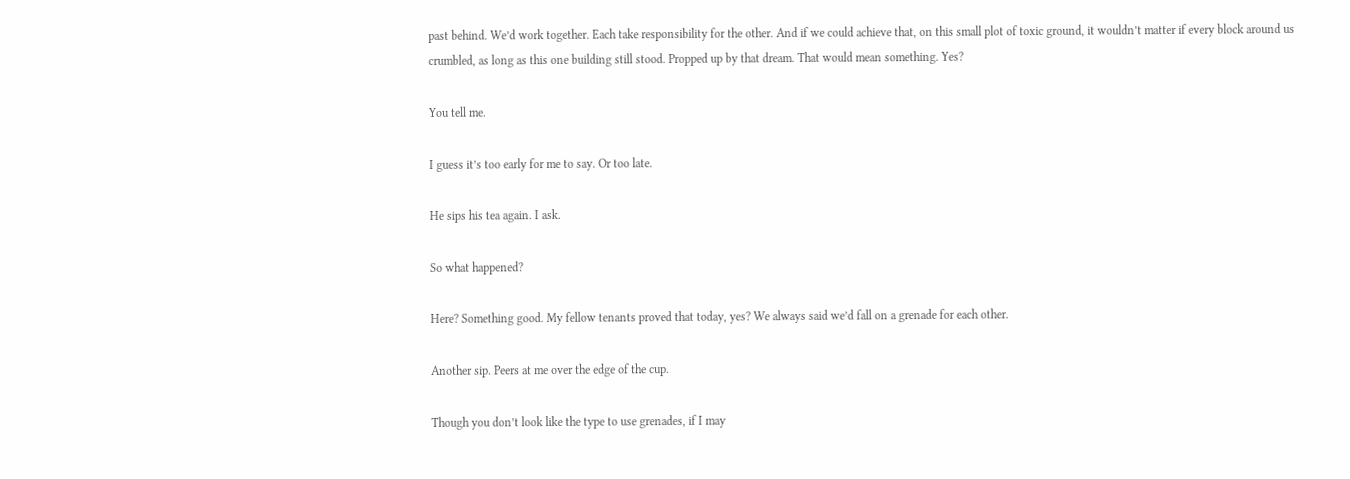past behind. We’d work together. Each take responsibility for the other. And if we could achieve that, on this small plot of toxic ground, it wouldn’t matter if every block around us crumbled, as long as this one building still stood. Propped up by that dream. That would mean something. Yes?

You tell me.

I guess it’s too early for me to say. Or too late.

He sips his tea again. I ask.

So what happened?

Here? Something good. My fellow tenants proved that today, yes? We always said we’d fall on a grenade for each other.

Another sip. Peers at me over the edge of the cup.

Though you don’t look like the type to use grenades, if I may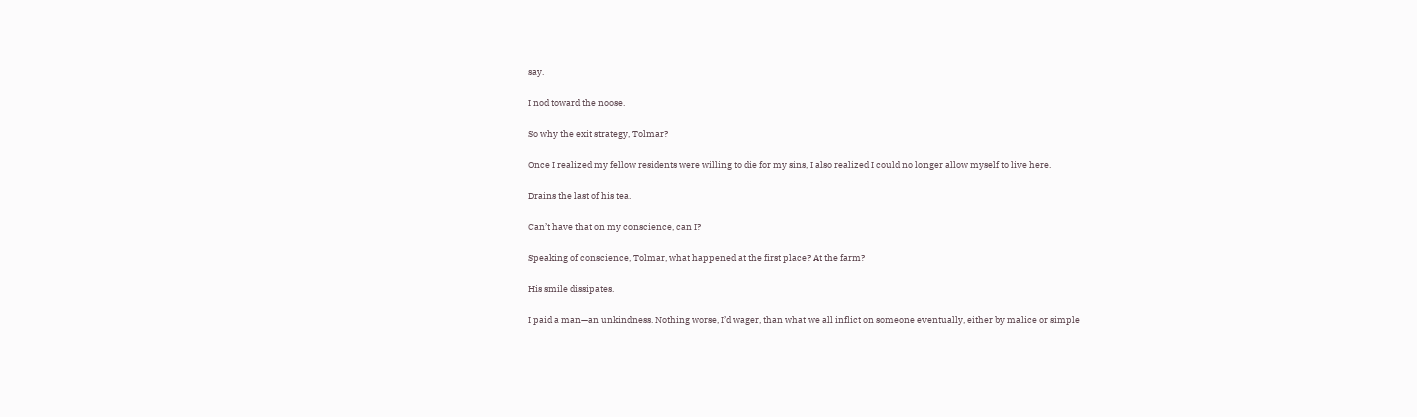say.

I nod toward the noose.

So why the exit strategy, Tolmar?

Once I realized my fellow residents were willing to die for my sins, I also realized I could no longer allow myself to live here.

Drains the last of his tea.

Can’t have that on my conscience, can I?

Speaking of conscience, Tolmar, what happened at the first place? At the farm?

His smile dissipates.

I paid a man—an unkindness. Nothing worse, I’d wager, than what we all inflict on someone eventually, either by malice or simple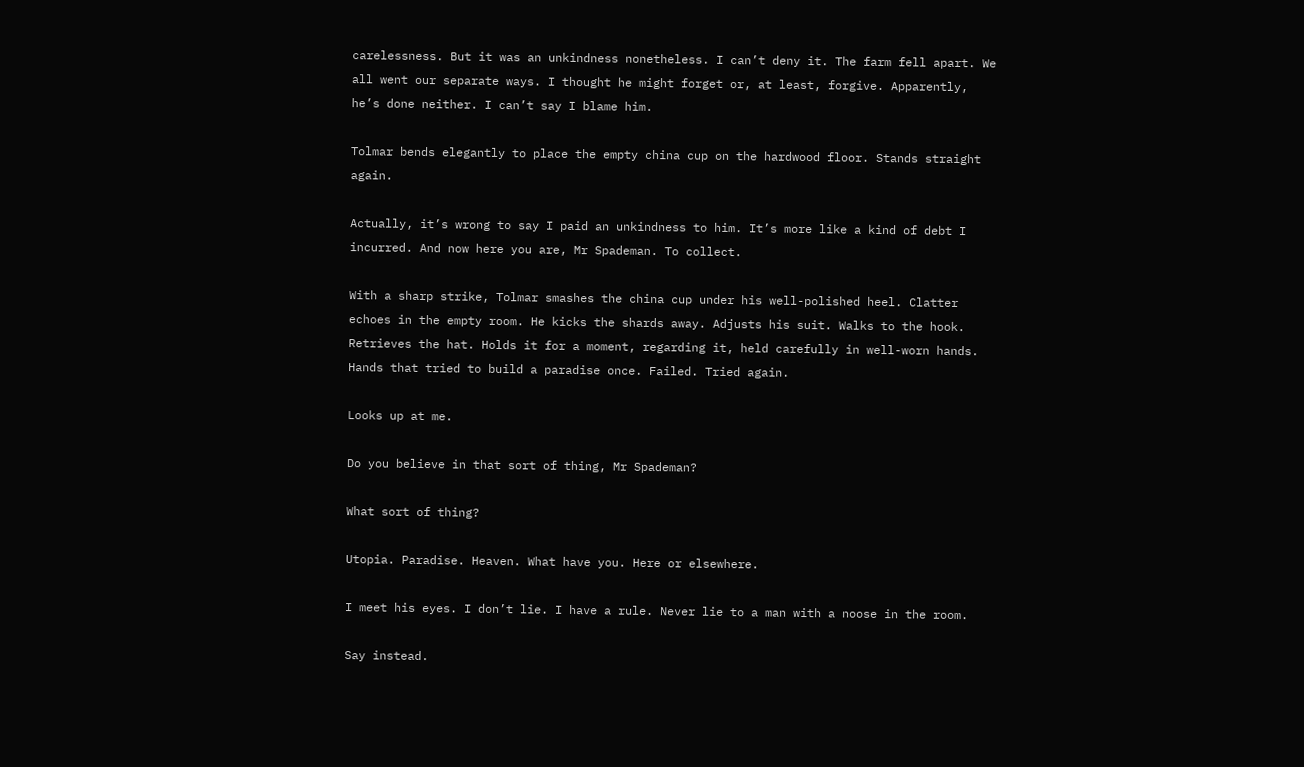carelessness. But it was an unkindness nonetheless. I can’t deny it. The farm fell apart. We all went our separate ways. I thought he might forget or, at least, forgive. Apparently, he’s done neither. I can’t say I blame him.

Tolmar bends elegantly to place the empty china cup on the hardwood floor. Stands straight again.

Actually, it’s wrong to say I paid an unkindness to him. It’s more like a kind of debt I incurred. And now here you are, Mr Spademan. To collect.

With a sharp strike, Tolmar smashes the china cup under his well-polished heel. Clatter echoes in the empty room. He kicks the shards away. Adjusts his suit. Walks to the hook. Retrieves the hat. Holds it for a moment, regarding it, held carefully in well-worn hands. Hands that tried to build a paradise once. Failed. Tried again.

Looks up at me.

Do you believe in that sort of thing, Mr Spademan?

What sort of thing?

Utopia. Paradise. Heaven. What have you. Here or elsewhere.

I meet his eyes. I don’t lie. I have a rule. Never lie to a man with a noose in the room.

Say instead.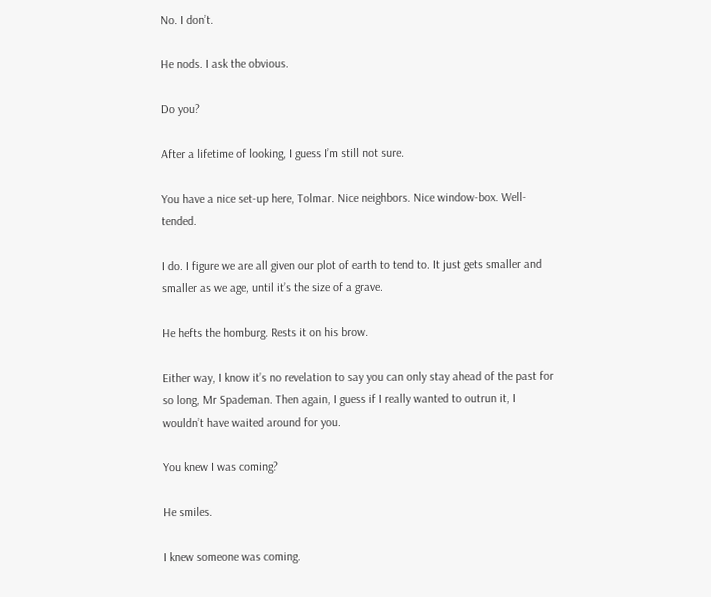No. I don’t.

He nods. I ask the obvious.

Do you?

After a lifetime of looking, I guess I’m still not sure.

You have a nice set-up here, Tolmar. Nice neighbors. Nice window-box. Well-tended.

I do. I figure we are all given our plot of earth to tend to. It just gets smaller and smaller as we age, until it’s the size of a grave.

He hefts the homburg. Rests it on his brow.

Either way, I know it’s no revelation to say you can only stay ahead of the past for so long, Mr Spademan. Then again, I guess if I really wanted to outrun it, I wouldn’t have waited around for you.

You knew I was coming?

He smiles.

I knew someone was coming.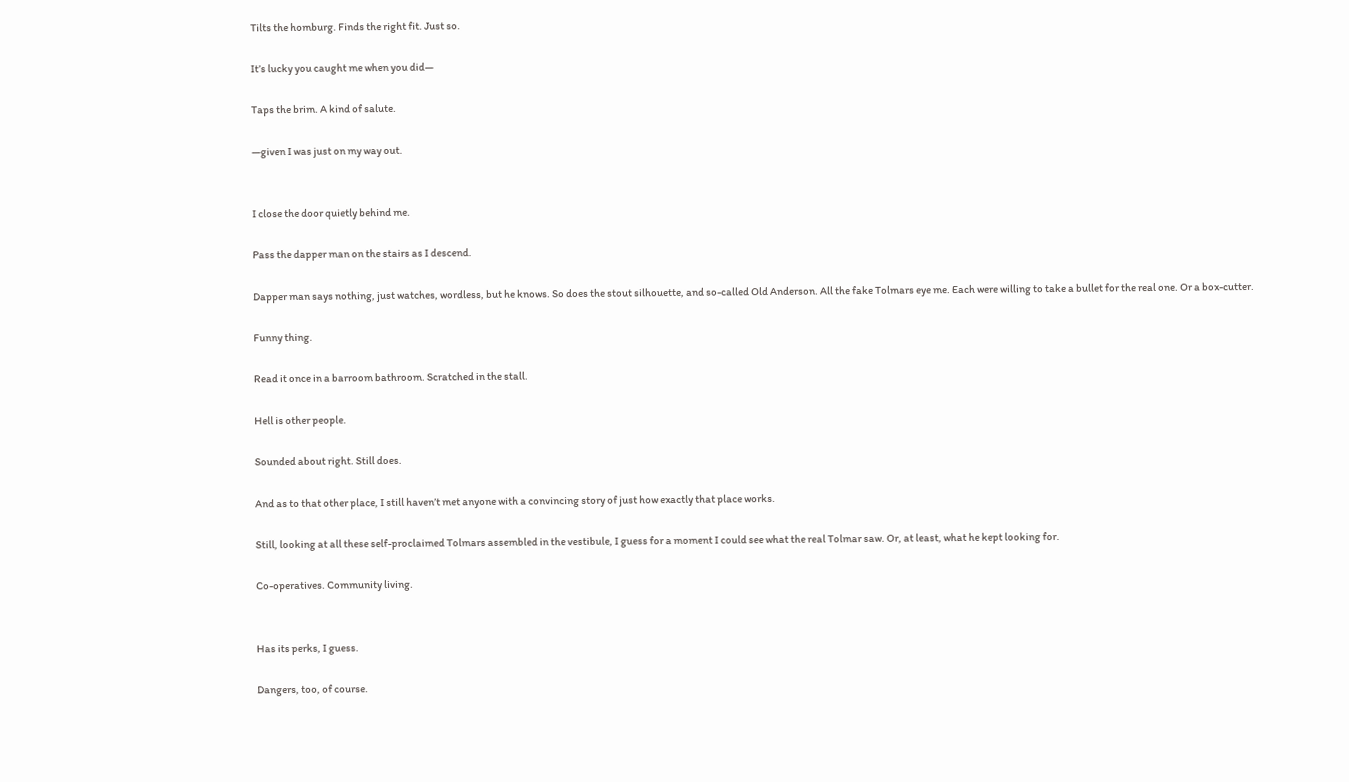Tilts the homburg. Finds the right fit. Just so.

It’s lucky you caught me when you did—

Taps the brim. A kind of salute.

—given I was just on my way out.


I close the door quietly behind me.

Pass the dapper man on the stairs as I descend.

Dapper man says nothing, just watches, wordless, but he knows. So does the stout silhouette, and so-called Old Anderson. All the fake Tolmars eye me. Each were willing to take a bullet for the real one. Or a box-cutter.

Funny thing.

Read it once in a barroom bathroom. Scratched in the stall.

Hell is other people.

Sounded about right. Still does.

And as to that other place, I still haven’t met anyone with a convincing story of just how exactly that place works.

Still, looking at all these self-proclaimed Tolmars assembled in the vestibule, I guess for a moment I could see what the real Tolmar saw. Or, at least, what he kept looking for.

Co-operatives. Community living.


Has its perks, I guess.

Dangers, too, of course.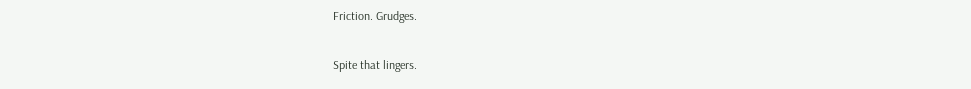Friction. Grudges.

Spite that lingers.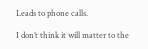Leads to phone calls.

I don’t think it will matter to the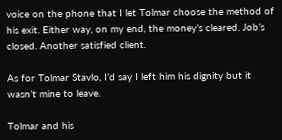voice on the phone that I let Tolmar choose the method of his exit. Either way, on my end, the money’s cleared. Job’s closed. Another satisfied client.

As for Tolmar Stavlo, I’d say I left him his dignity but it wasn’t mine to leave.

Tolmar and his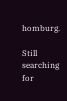homburg.

Still searching for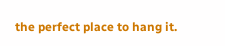the perfect place to hang it.